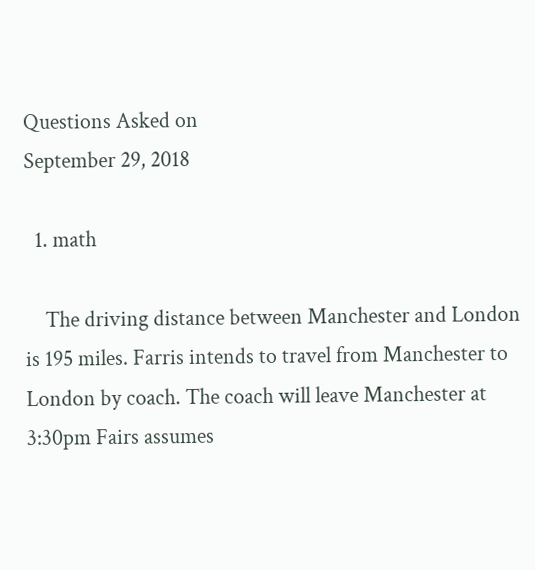Questions Asked on
September 29, 2018

  1. math

    The driving distance between Manchester and London is 195 miles. Farris intends to travel from Manchester to London by coach. The coach will leave Manchester at 3:30pm Fairs assumes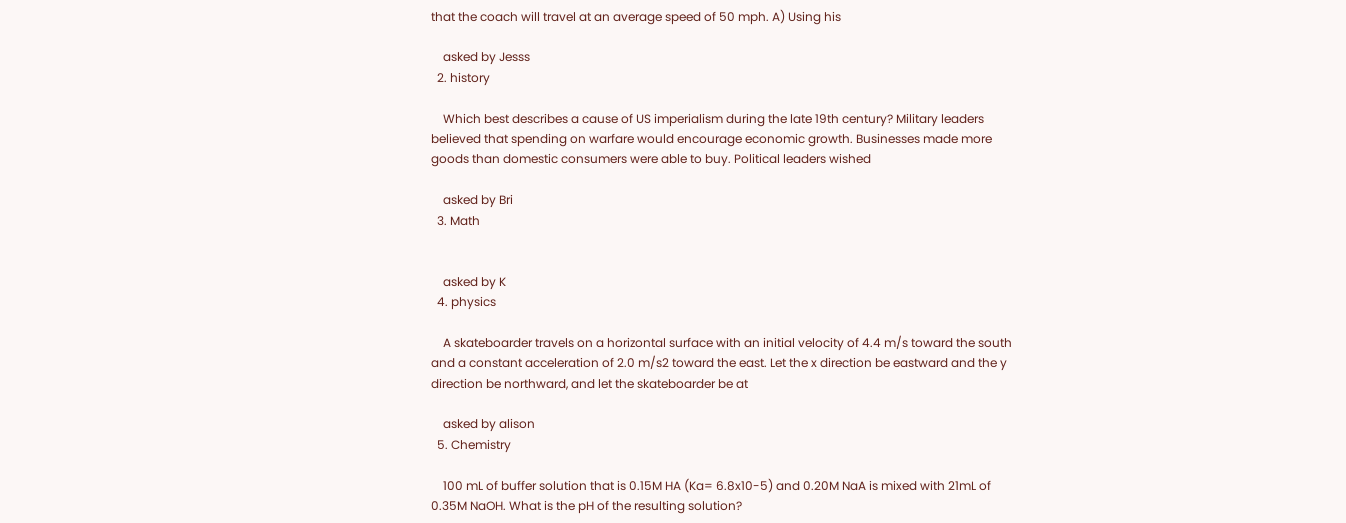that the coach will travel at an average speed of 50 mph. A) Using his

    asked by Jesss
  2. history

    Which best describes a cause of US imperialism during the late 19th century? Military leaders believed that spending on warfare would encourage economic growth. Businesses made more goods than domestic consumers were able to buy. Political leaders wished

    asked by Bri
  3. Math


    asked by K
  4. physics

    A skateboarder travels on a horizontal surface with an initial velocity of 4.4 m/s toward the south and a constant acceleration of 2.0 m/s2 toward the east. Let the x direction be eastward and the y direction be northward, and let the skateboarder be at

    asked by alison
  5. Chemistry

    100 mL of buffer solution that is 0.15M HA (Ka= 6.8x10-5) and 0.20M NaA is mixed with 21mL of 0.35M NaOH. What is the pH of the resulting solution?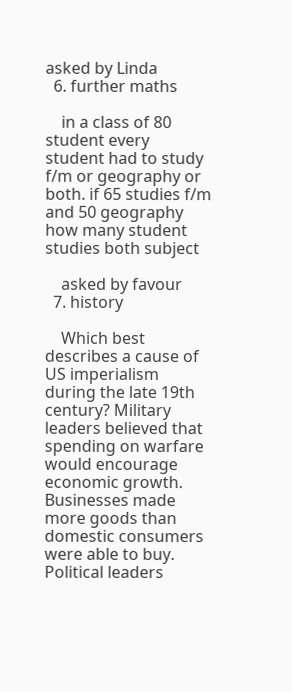asked by Linda
  6. further maths

    in a class of 80 student every student had to study f/m or geography or both. if 65 studies f/m and 50 geography how many student studies both subject

    asked by favour
  7. history

    Which best describes a cause of US imperialism during the late 19th century? Military leaders believed that spending on warfare would encourage economic growth. Businesses made more goods than domestic consumers were able to buy. Political leaders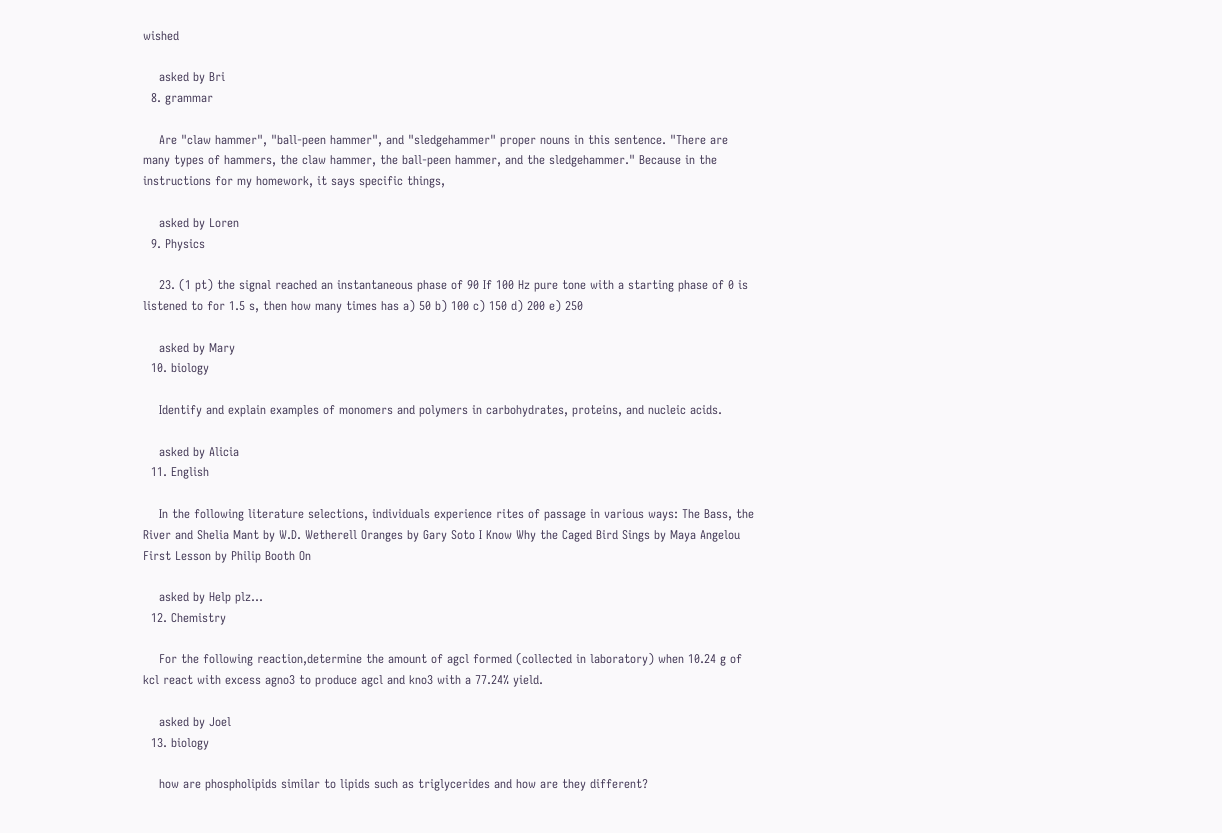wished

    asked by Bri
  8. grammar

    Are "claw hammer", "ball-peen hammer", and "sledgehammer" proper nouns in this sentence. "There are many types of hammers, the claw hammer, the ball-peen hammer, and the sledgehammer." Because in the instructions for my homework, it says specific things,

    asked by Loren
  9. Physics

    23. (1 pt) the signal reached an instantaneous phase of 90 If 100 Hz pure tone with a starting phase of 0 is listened to for 1.5 s, then how many times has a) 50 b) 100 c) 150 d) 200 e) 250

    asked by Mary
  10. biology

    Identify and explain examples of monomers and polymers in carbohydrates, proteins, and nucleic acids.

    asked by Alicia
  11. English

    In the following literature selections, individuals experience rites of passage in various ways: The Bass, the River and Shelia Mant by W.D. Wetherell Oranges by Gary Soto I Know Why the Caged Bird Sings by Maya Angelou First Lesson by Philip Booth On

    asked by Help plz...
  12. Chemistry

    For the following reaction,determine the amount of agcl formed (collected in laboratory) when 10.24 g of kcl react with excess agno3 to produce agcl and kno3 with a 77.24% yield.

    asked by Joel
  13. biology

    how are phospholipids similar to lipids such as triglycerides and how are they different?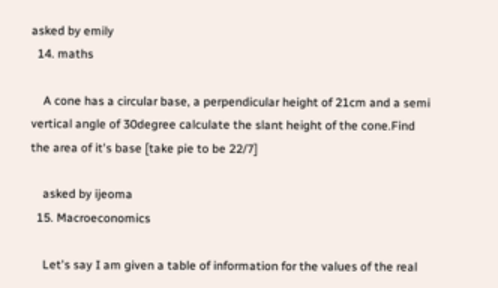asked by emily
  14. maths

    A cone has a circular base, a perpendicular height of 21cm and a semi vertical angle of 30degree calculate the slant height of the cone.Find the area of it's base [take pie to be 22/7]

    asked by ijeoma
  15. Macroeconomics

    Let's say I am given a table of information for the values of the real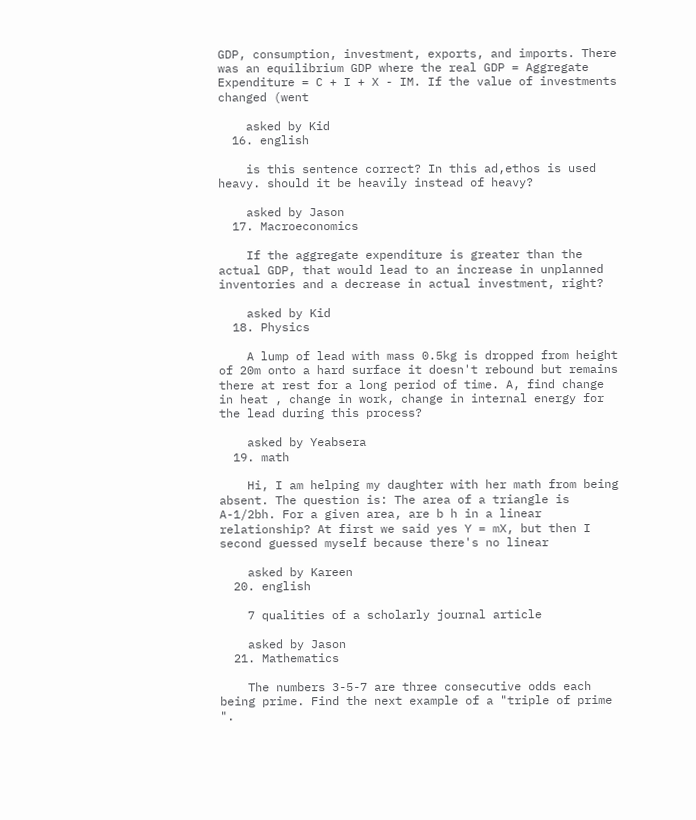GDP, consumption, investment, exports, and imports. There was an equilibrium GDP where the real GDP = Aggregate Expenditure = C + I + X - IM. If the value of investments changed (went

    asked by Kid
  16. english

    is this sentence correct? In this ad,ethos is used heavy. should it be heavily instead of heavy?

    asked by Jason
  17. Macroeconomics

    If the aggregate expenditure is greater than the actual GDP, that would lead to an increase in unplanned inventories and a decrease in actual investment, right?

    asked by Kid
  18. Physics

    A lump of lead with mass 0.5kg is dropped from height of 20m onto a hard surface it doesn't rebound but remains there at rest for a long period of time. A, find change in heat , change in work, change in internal energy for the lead during this process?

    asked by Yeabsera
  19. math

    Hi, I am helping my daughter with her math from being absent. The question is: The area of a triangle is A-1/2bh. For a given area, are b h in a linear relationship? At first we said yes Y = mX, but then I second guessed myself because there's no linear

    asked by Kareen
  20. english

    7 qualities of a scholarly journal article

    asked by Jason
  21. Mathematics

    The numbers 3-5-7 are three consecutive odds each being prime. Find the next example of a "triple of prime ".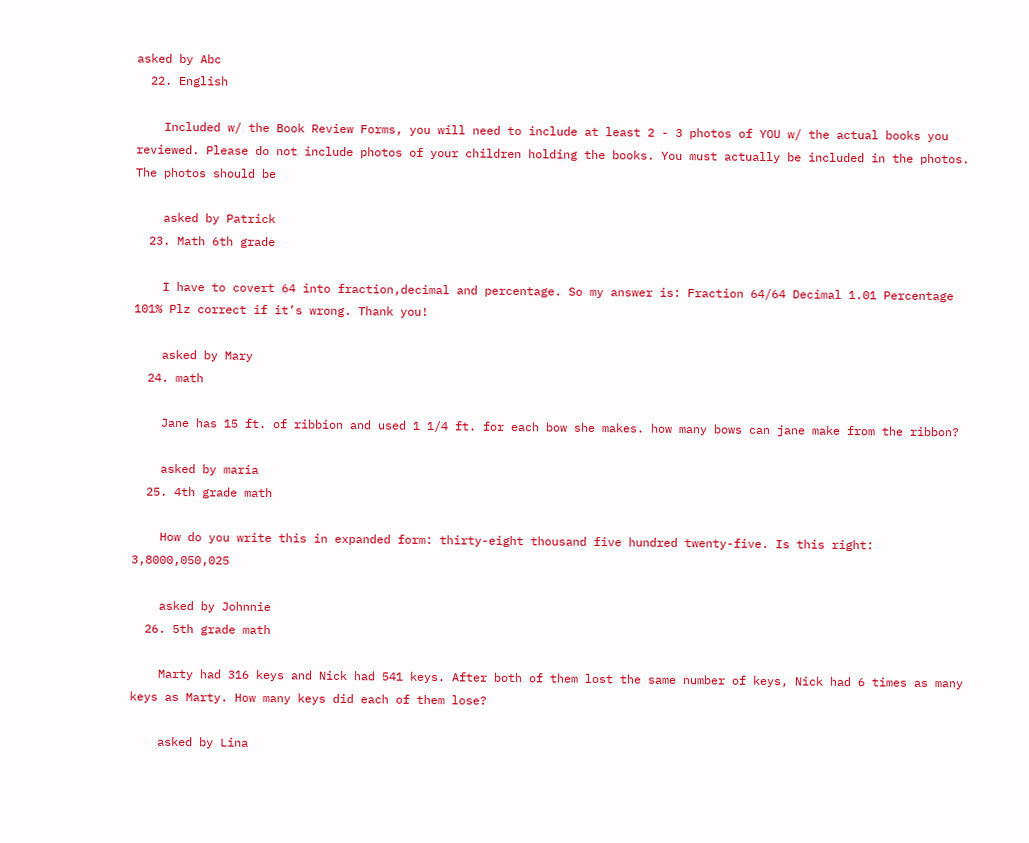asked by Abc
  22. English

    Included w/ the Book Review Forms, you will need to include at least 2 - 3 photos of YOU w/ the actual books you reviewed. Please do not include photos of your children holding the books. You must actually be included in the photos. The photos should be

    asked by Patrick
  23. Math 6th grade

    I have to covert 64 into fraction,decimal and percentage. So my answer is: Fraction 64/64 Decimal 1.01 Percentage 101% Plz correct if it’s wrong. Thank you!

    asked by Mary
  24. math

    Jane has 15 ft. of ribbion and used 1 1/4 ft. for each bow she makes. how many bows can jane make from the ribbon?

    asked by maria
  25. 4th grade math

    How do you write this in expanded form: thirty-eight thousand five hundred twenty-five. Is this right: 3,8000,050,025

    asked by Johnnie
  26. 5th grade math

    Marty had 316 keys and Nick had 541 keys. After both of them lost the same number of keys, Nick had 6 times as many keys as Marty. How many keys did each of them lose?

    asked by Lina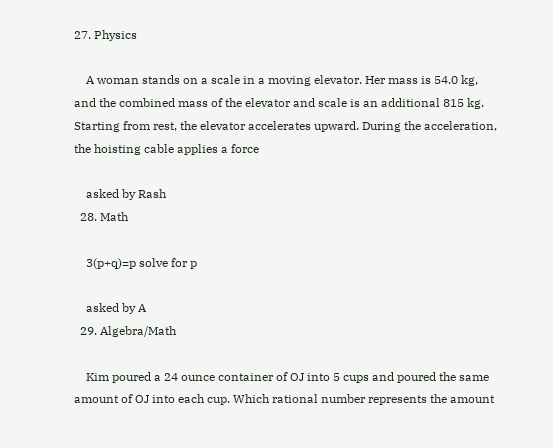27. Physics

    A woman stands on a scale in a moving elevator. Her mass is 54.0 kg, and the combined mass of the elevator and scale is an additional 815 kg. Starting from rest, the elevator accelerates upward. During the acceleration, the hoisting cable applies a force

    asked by Rash
  28. Math

    3(p+q)=p solve for p

    asked by A
  29. Algebra/Math

    Kim poured a 24 ounce container of OJ into 5 cups and poured the same amount of OJ into each cup. Which rational number represents the amount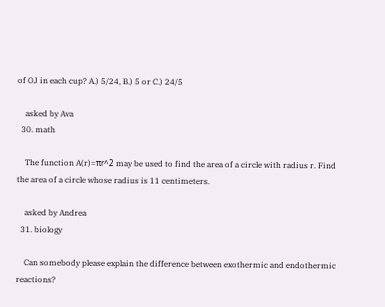of OJ in each cup? A.) 5/24, B.) 5 or C.) 24/5

    asked by Ava
  30. math

    The function A(r)=πr^2 may be used to find the area of a circle with radius r. Find the area of a circle whose radius is 11 centimeters.

    asked by Andrea
  31. biology

    Can somebody please explain the difference between exothermic and endothermic reactions?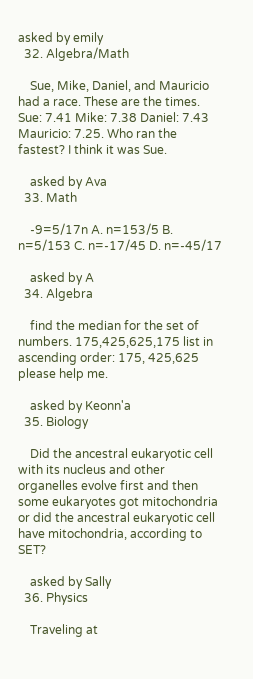asked by emily
  32. Algebra/Math

    Sue, Mike, Daniel, and Mauricio had a race. These are the times. Sue: 7.41 Mike: 7.38 Daniel: 7.43 Mauricio: 7.25. Who ran the fastest? I think it was Sue.

    asked by Ava
  33. Math

    -9=5/17n A. n=153/5 B. n=5/153 C. n=-17/45 D. n=-45/17

    asked by A
  34. Algebra

    find the median for the set of numbers. 175,425,625,175 list in ascending order: 175, 425,625 please help me.

    asked by Keonn'a
  35. Biology

    Did the ancestral eukaryotic cell with its nucleus and other organelles evolve first and then some eukaryotes got mitochondria or did the ancestral eukaryotic cell have mitochondria, according to SET?

    asked by Sally
  36. Physics

    Traveling at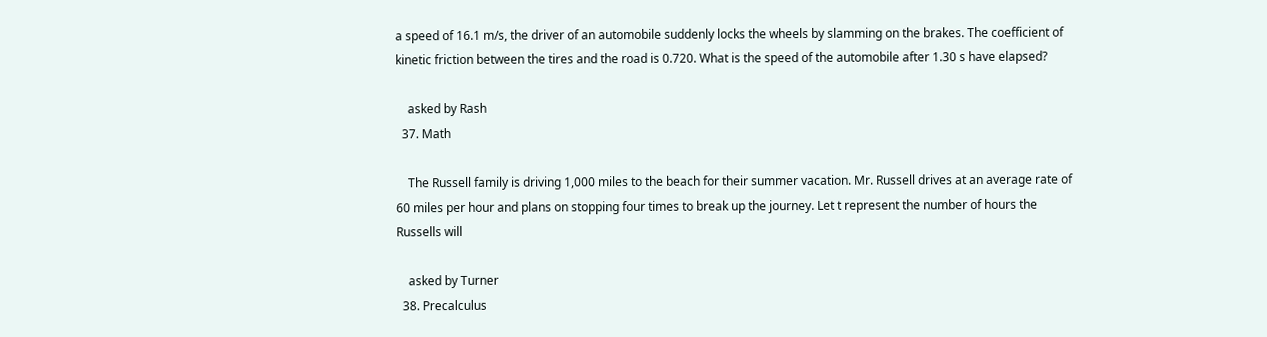a speed of 16.1 m/s, the driver of an automobile suddenly locks the wheels by slamming on the brakes. The coefficient of kinetic friction between the tires and the road is 0.720. What is the speed of the automobile after 1.30 s have elapsed?

    asked by Rash
  37. Math

    The Russell family is driving 1,000 miles to the beach for their summer vacation. Mr. Russell drives at an average rate of 60 miles per hour and plans on stopping four times to break up the journey. Let t represent the number of hours the Russells will

    asked by Turner
  38. Precalculus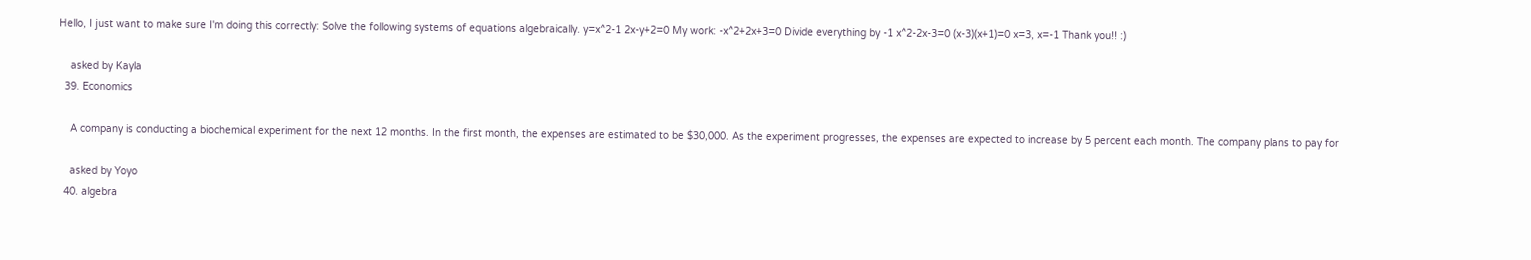Hello, I just want to make sure I'm doing this correctly: Solve the following systems of equations algebraically. y=x^2-1 2x-y+2=0 My work: -x^2+2x+3=0 Divide everything by -1 x^2-2x-3=0 (x-3)(x+1)=0 x=3, x=-1 Thank you!! :)

    asked by Kayla
  39. Economics

    A company is conducting a biochemical experiment for the next 12 months. In the first month, the expenses are estimated to be $30,000. As the experiment progresses, the expenses are expected to increase by 5 percent each month. The company plans to pay for

    asked by Yoyo
  40. algebra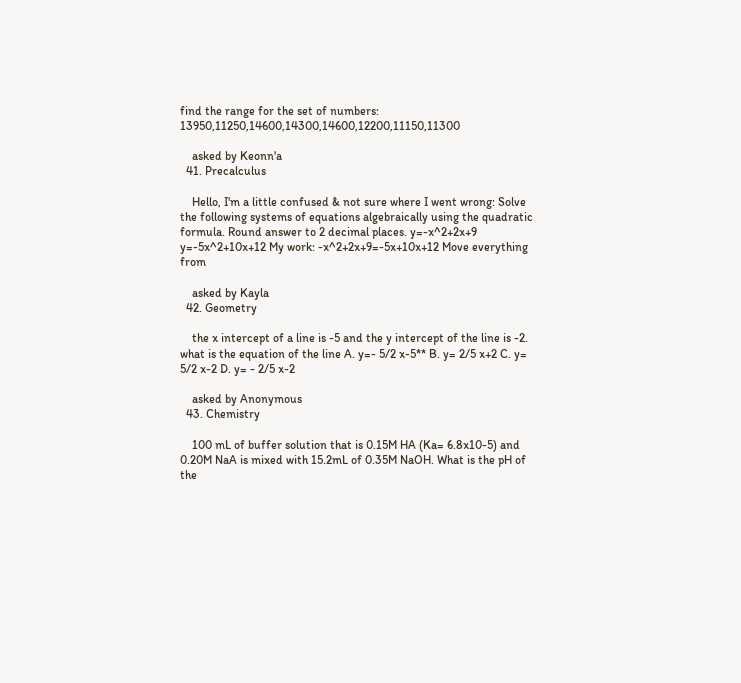find the range for the set of numbers: 13950,11250,14600,14300,14600,12200,11150,11300

    asked by Keonn'a
  41. Precalculus

    Hello, I'm a little confused & not sure where I went wrong: Solve the following systems of equations algebraically using the quadratic formula. Round answer to 2 decimal places. y=-x^2+2x+9 y=-5x^2+10x+12 My work: -x^2+2x+9=-5x+10x+12 Move everything from

    asked by Kayla
  42. Geometry

    the x intercept of a line is -5 and the y intercept of the line is -2. what is the equation of the line A. y=- 5/2 x-5** B. y= 2/5 x+2 C. y= 5/2 x-2 D. y= - 2/5 x-2

    asked by Anonymous
  43. Chemistry

    100 mL of buffer solution that is 0.15M HA (Ka= 6.8x10-5) and 0.20M NaA is mixed with 15.2mL of 0.35M NaOH. What is the pH of the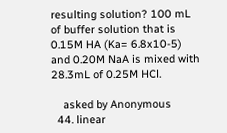resulting solution? 100 mL of buffer solution that is 0.15M HA (Ka= 6.8x10-5) and 0.20M NaA is mixed with 28.3mL of 0.25M HCl.

    asked by Anonymous
  44. linear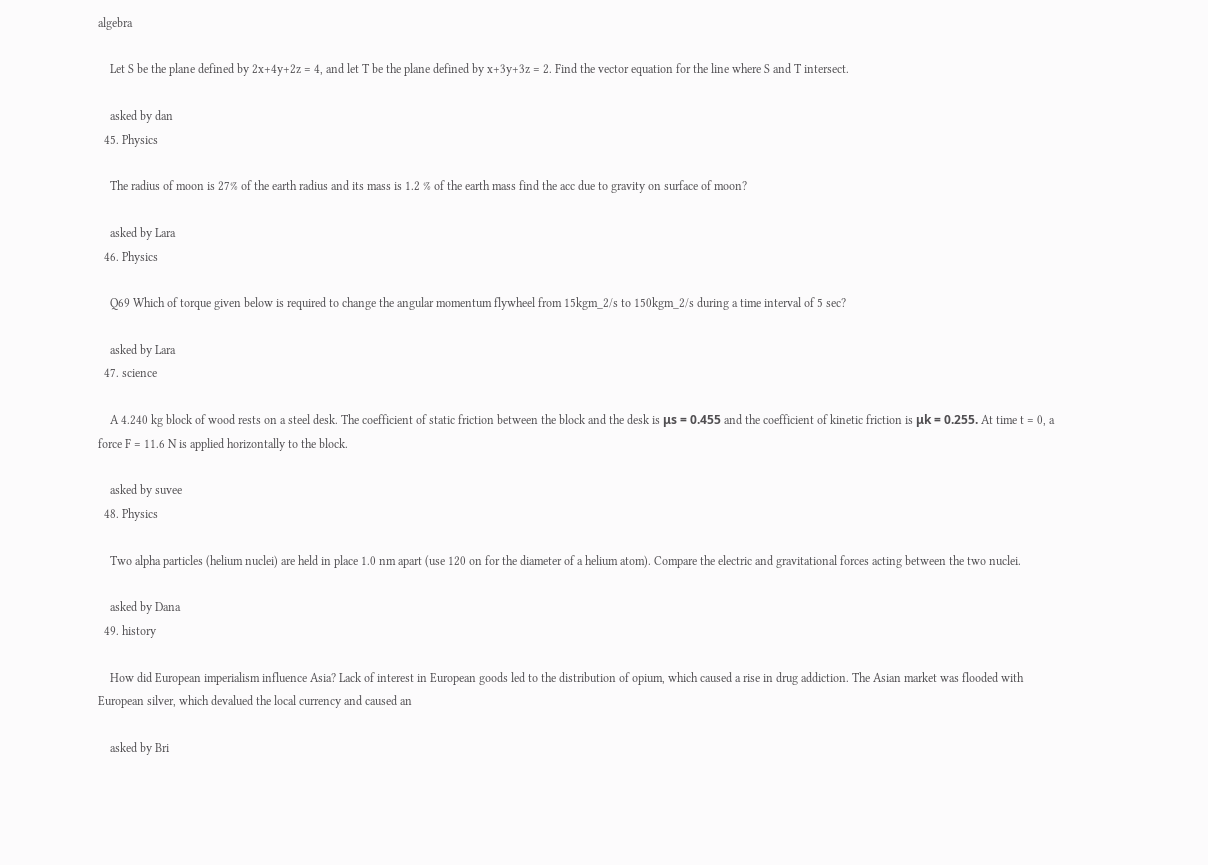algebra

    Let S be the plane defined by 2x+4y+2z = 4, and let T be the plane defined by x+3y+3z = 2. Find the vector equation for the line where S and T intersect.

    asked by dan
  45. Physics

    The radius of moon is 27% of the earth radius and its mass is 1.2 % of the earth mass find the acc due to gravity on surface of moon?

    asked by Lara
  46. Physics

    Q69 Which of torque given below is required to change the angular momentum flywheel from 15kgm_2/s to 150kgm_2/s during a time interval of 5 sec?

    asked by Lara
  47. science

    A 4.240 kg block of wood rests on a steel desk. The coefficient of static friction between the block and the desk is μs = 0.455 and the coefficient of kinetic friction is μk = 0.255. At time t = 0, a force F = 11.6 N is applied horizontally to the block.

    asked by suvee
  48. Physics

    Two alpha particles (helium nuclei) are held in place 1.0 nm apart (use 120 on for the diameter of a helium atom). Compare the electric and gravitational forces acting between the two nuclei.

    asked by Dana
  49. history

    How did European imperialism influence Asia? Lack of interest in European goods led to the distribution of opium, which caused a rise in drug addiction. The Asian market was flooded with European silver, which devalued the local currency and caused an

    asked by Bri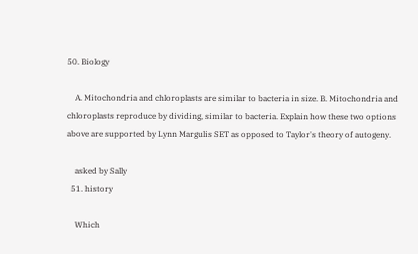50. Biology

    A. Mitochondria and chloroplasts are similar to bacteria in size. B. Mitochondria and chloroplasts reproduce by dividing, similar to bacteria. Explain how these two options above are supported by Lynn Margulis SET as opposed to Taylor's theory of autogeny.

    asked by Sally
  51. history

    Which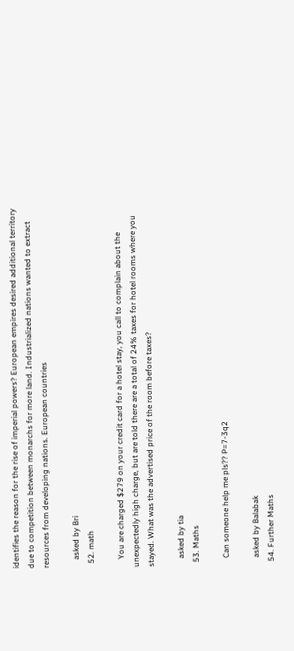identifies the reason for the rise of imperial powers? European empires desired additional territory due to competition between monarchs for more land. Industrialized nations wanted to extract resources from developing nations. European countries

    asked by Bri
  52. math

    You are charged $279 on your credit card for a hotel stay, you call to complain about the unexpectedly high charge, but are told there are a total of 24% taxes for hotel rooms where you stayed. What was the advertised price of the room before taxes?

    asked by tia
  53. Maths

    Can someone help me pls?? P=7-3q2

    asked by Balabak
  54. Further Maths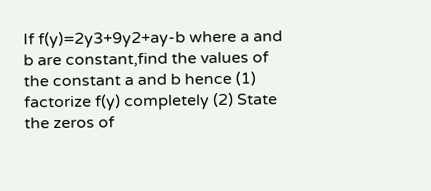If f(y)=2y3+9y2+ay-b where a and b are constant,find the values of the constant a and b hence (1) factorize f(y) completely (2) State the zeros of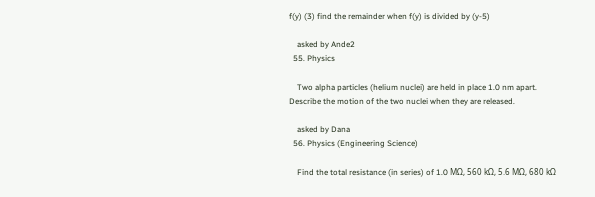f(y) (3) find the remainder when f(y) is divided by (y-5)

    asked by Ande2
  55. Physics

    Two alpha particles (helium nuclei) are held in place 1.0 nm apart. Describe the motion of the two nuclei when they are released.

    asked by Dana
  56. Physics (Engineering Science)

    Find the total resistance (in series) of 1.0 MΩ, 560 kΩ, 5.6 MΩ, 680 kΩ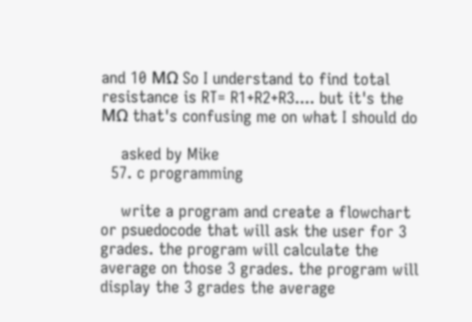and 10 MΩ So I understand to find total resistance is RT= R1+R2+R3.... but it's the MΩ that's confusing me on what I should do

    asked by Mike
  57. c programming

    write a program and create a flowchart or psuedocode that will ask the user for 3 grades. the program will calculate the average on those 3 grades. the program will display the 3 grades the average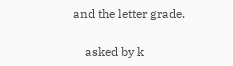and the letter grade.

    asked by k